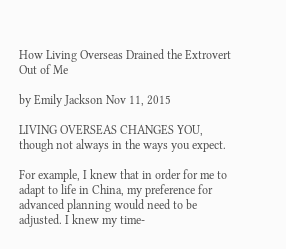How Living Overseas Drained the Extrovert Out of Me

by Emily Jackson Nov 11, 2015

LIVING OVERSEAS CHANGES YOU, though not always in the ways you expect.

For example, I knew that in order for me to adapt to life in China, my preference for advanced planning would need to be adjusted. I knew my time-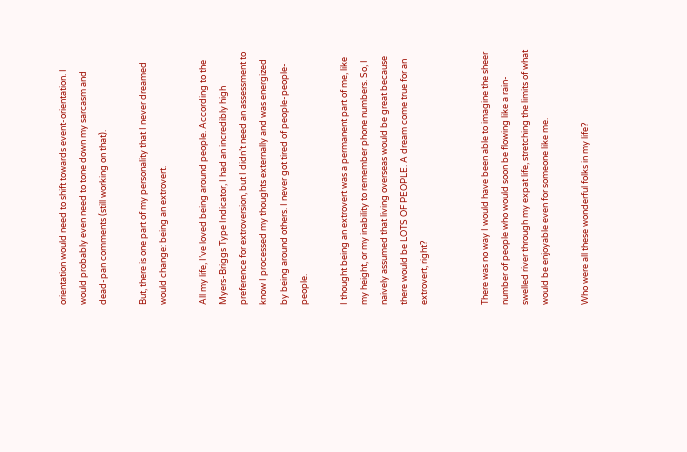orientation would need to shift towards event-orientation. I would probably even need to tone down my sarcasm and dead-pan comments (still working on that).

But, there is one part of my personality that I never dreamed would change: being an extrovert.

All my life, I’ve loved being around people. According to the Myers-Briggs Type Indicator, I had an incredibly high preference for extroversion, but I didn’t need an assessment to know I processed my thoughts externally and was energized by being around others. I never got tired of people-people-people.

I thought being an extrovert was a permanent part of me, like my height, or my inability to remember phone numbers. So, I naively assumed that living overseas would be great because there would be LOTS OF PEOPLE. A dream come true for an extrovert, right?


There was no way I would have been able to imagine the sheer number of people who would soon be flowing like a rain-swelled river through my expat life, stretching the limits of what would be enjoyable even for someone like me.

Who were all these wonderful folks in my life?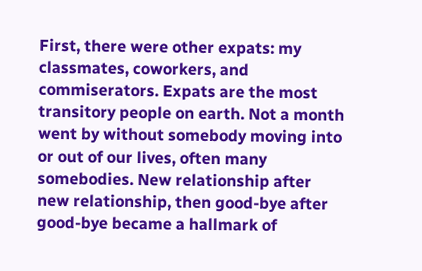First, there were other expats: my classmates, coworkers, and commiserators. Expats are the most transitory people on earth. Not a month went by without somebody moving into or out of our lives, often many somebodies. New relationship after new relationship, then good-bye after good-bye became a hallmark of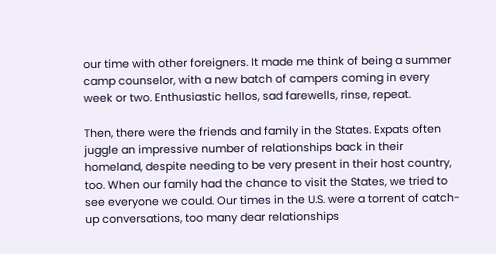our time with other foreigners. It made me think of being a summer camp counselor, with a new batch of campers coming in every week or two. Enthusiastic hellos, sad farewells, rinse, repeat.

Then, there were the friends and family in the States. Expats often juggle an impressive number of relationships back in their homeland, despite needing to be very present in their host country, too. When our family had the chance to visit the States, we tried to see everyone we could. Our times in the U.S. were a torrent of catch-up conversations, too many dear relationships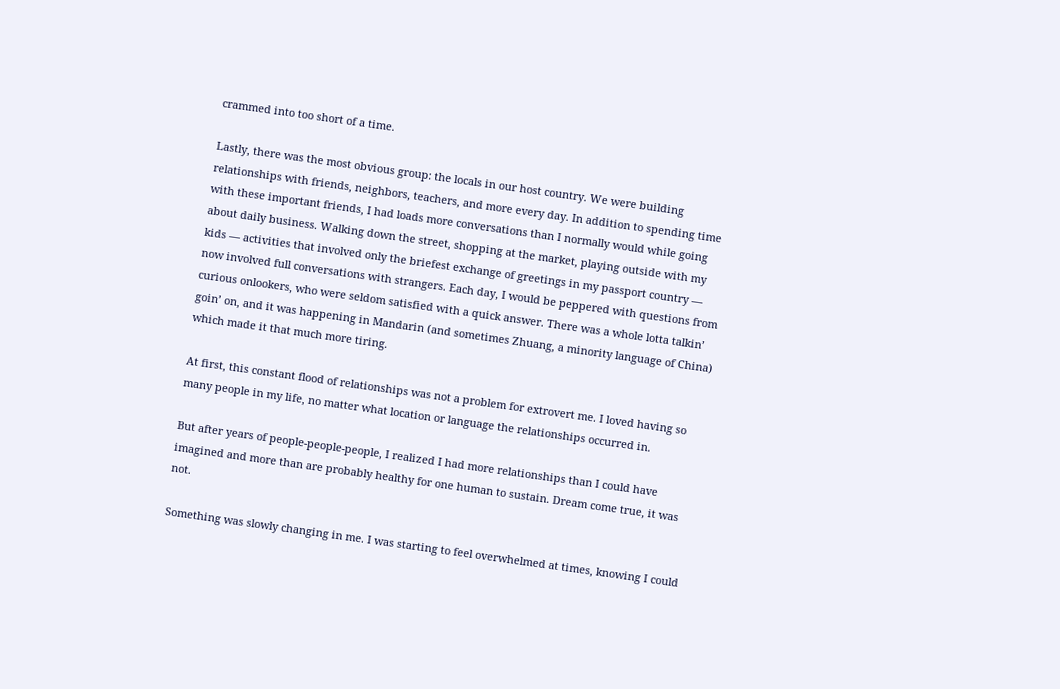crammed into too short of a time.

Lastly, there was the most obvious group: the locals in our host country. We were building relationships with friends, neighbors, teachers, and more every day. In addition to spending time with these important friends, I had loads more conversations than I normally would while going about daily business. Walking down the street, shopping at the market, playing outside with my kids — activities that involved only the briefest exchange of greetings in my passport country — now involved full conversations with strangers. Each day, I would be peppered with questions from curious onlookers, who were seldom satisfied with a quick answer. There was a whole lotta talkin’ goin’ on, and it was happening in Mandarin (and sometimes Zhuang, a minority language of China) which made it that much more tiring.

At first, this constant flood of relationships was not a problem for extrovert me. I loved having so many people in my life, no matter what location or language the relationships occurred in.

But after years of people-people-people, I realized I had more relationships than I could have imagined and more than are probably healthy for one human to sustain. Dream come true, it was not.

Something was slowly changing in me. I was starting to feel overwhelmed at times, knowing I could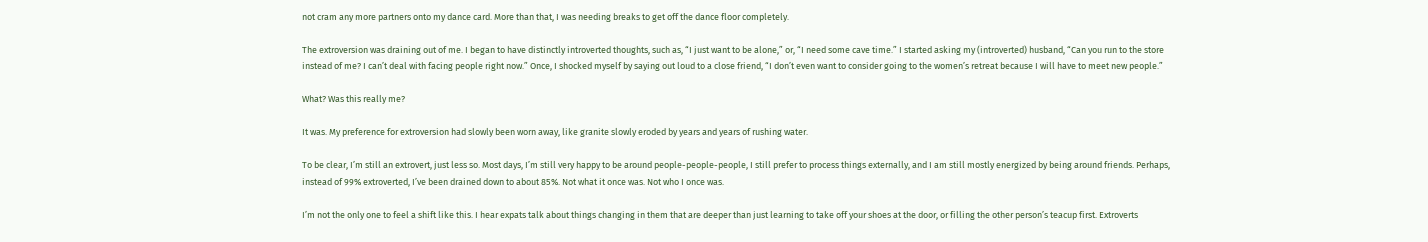not cram any more partners onto my dance card. More than that, I was needing breaks to get off the dance floor completely.

The extroversion was draining out of me. I began to have distinctly introverted thoughts, such as, “I just want to be alone,” or, “I need some cave time.” I started asking my (introverted) husband, “Can you run to the store instead of me? I can’t deal with facing people right now.” Once, I shocked myself by saying out loud to a close friend, “I don’t even want to consider going to the women’s retreat because I will have to meet new people.”

What? Was this really me?

It was. My preference for extroversion had slowly been worn away, like granite slowly eroded by years and years of rushing water.

To be clear, I’m still an extrovert, just less so. Most days, I’m still very happy to be around people-people-people, I still prefer to process things externally, and I am still mostly energized by being around friends. Perhaps, instead of 99% extroverted, I’ve been drained down to about 85%. Not what it once was. Not who I once was.

I’m not the only one to feel a shift like this. I hear expats talk about things changing in them that are deeper than just learning to take off your shoes at the door, or filling the other person’s teacup first. Extroverts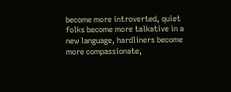become more introverted, quiet folks become more talkative in a new language, hardliners become more compassionate,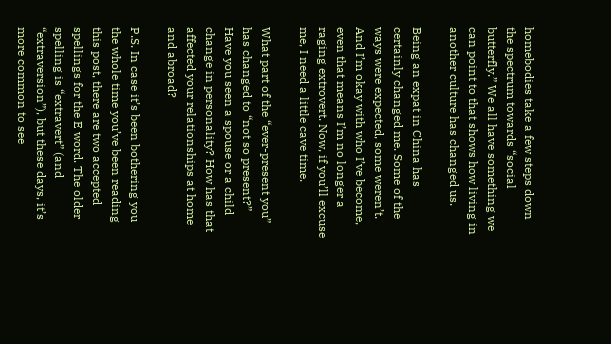homebodies take a few steps down the spectrum towards “social butterfly.” We all have something we can point to that shows how living in another culture has changed us.

Being an expat in China has certainly changed me. Some of the ways were expected, some weren’t. And I’m okay with who I’ve become, even that means I’m no longer a raging extrovert. Now, if you’ll excuse me, I need a little cave time.

What part of the “ever-present you” has changed to “not so present?” Have you seen a spouse or a child change in personality? How has that affected your relationships at home and abroad?

P.S. In case it’s been bothering you the whole time you’ve been reading this post, there are two accepted spellings for the E word. The older spelling is “extravert” (and “extraversion”), but these days, it’s more common to see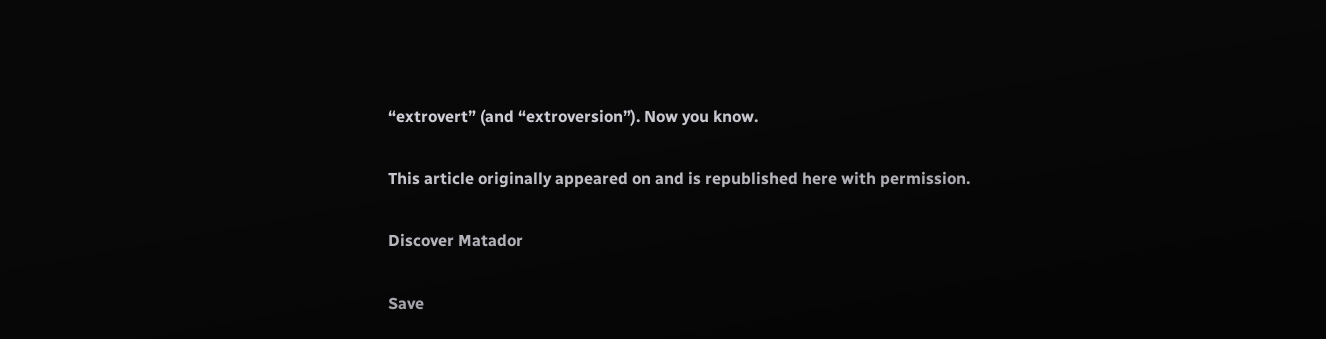“extrovert” (and “extroversion”). Now you know.

This article originally appeared on and is republished here with permission.

Discover Matador

Save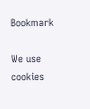Bookmark

We use cookies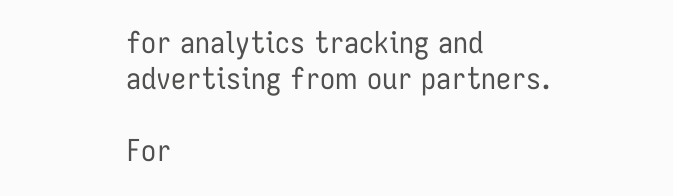for analytics tracking and advertising from our partners.

For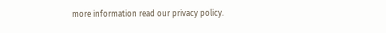more information read our privacy policy.